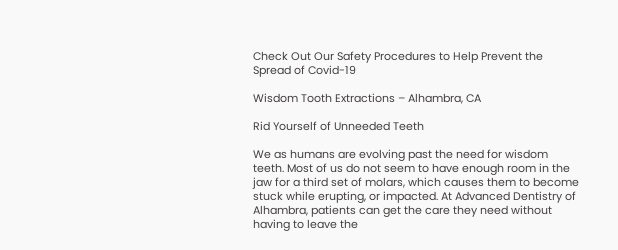Check Out Our Safety Procedures to Help Prevent the Spread of Covid-19

Wisdom Tooth Extractions – Alhambra, CA

Rid Yourself of Unneeded Teeth

We as humans are evolving past the need for wisdom teeth. Most of us do not seem to have enough room in the jaw for a third set of molars, which causes them to become stuck while erupting, or impacted. At Advanced Dentistry of Alhambra, patients can get the care they need without having to leave the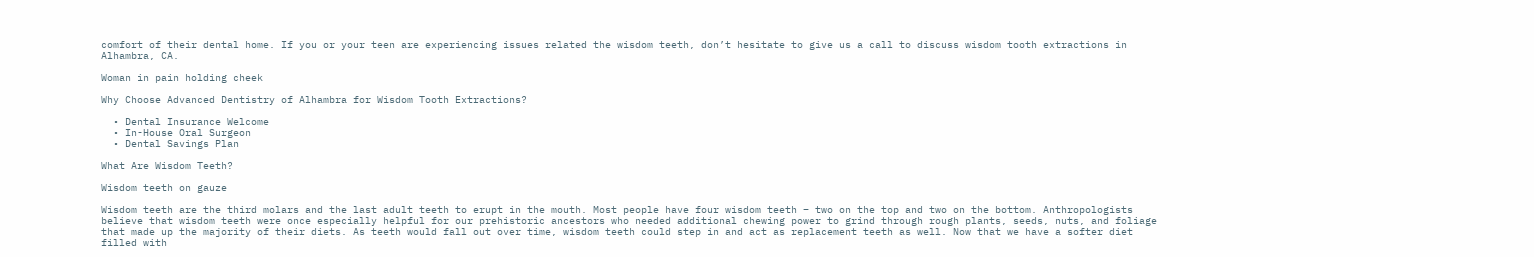comfort of their dental home. If you or your teen are experiencing issues related the wisdom teeth, don’t hesitate to give us a call to discuss wisdom tooth extractions in Alhambra, CA.

Woman in pain holding cheek

Why Choose Advanced Dentistry of Alhambra for Wisdom Tooth Extractions?

  • Dental Insurance Welcome
  • In-House Oral Surgeon
  • Dental Savings Plan

What Are Wisdom Teeth?

Wisdom teeth on gauze

Wisdom teeth are the third molars and the last adult teeth to erupt in the mouth. Most people have four wisdom teeth – two on the top and two on the bottom. Anthropologists believe that wisdom teeth were once especially helpful for our prehistoric ancestors who needed additional chewing power to grind through rough plants, seeds, nuts, and foliage that made up the majority of their diets. As teeth would fall out over time, wisdom teeth could step in and act as replacement teeth as well. Now that we have a softer diet filled with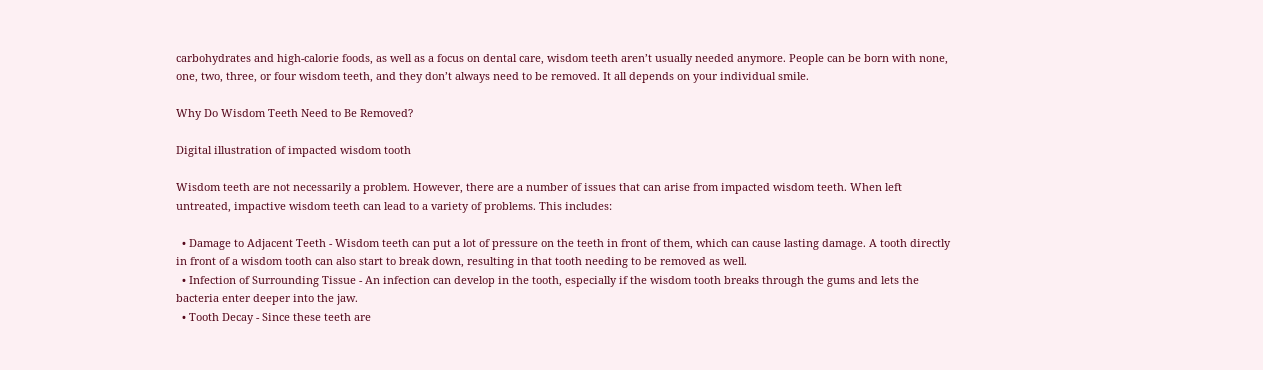carbohydrates and high-calorie foods, as well as a focus on dental care, wisdom teeth aren’t usually needed anymore. People can be born with none, one, two, three, or four wisdom teeth, and they don’t always need to be removed. It all depends on your individual smile.

Why Do Wisdom Teeth Need to Be Removed?

Digital illustration of impacted wisdom tooth

Wisdom teeth are not necessarily a problem. However, there are a number of issues that can arise from impacted wisdom teeth. When left untreated, impactive wisdom teeth can lead to a variety of problems. This includes:

  • Damage to Adjacent Teeth - Wisdom teeth can put a lot of pressure on the teeth in front of them, which can cause lasting damage. A tooth directly in front of a wisdom tooth can also start to break down, resulting in that tooth needing to be removed as well.
  • Infection of Surrounding Tissue - An infection can develop in the tooth, especially if the wisdom tooth breaks through the gums and lets the bacteria enter deeper into the jaw.
  • Tooth Decay - Since these teeth are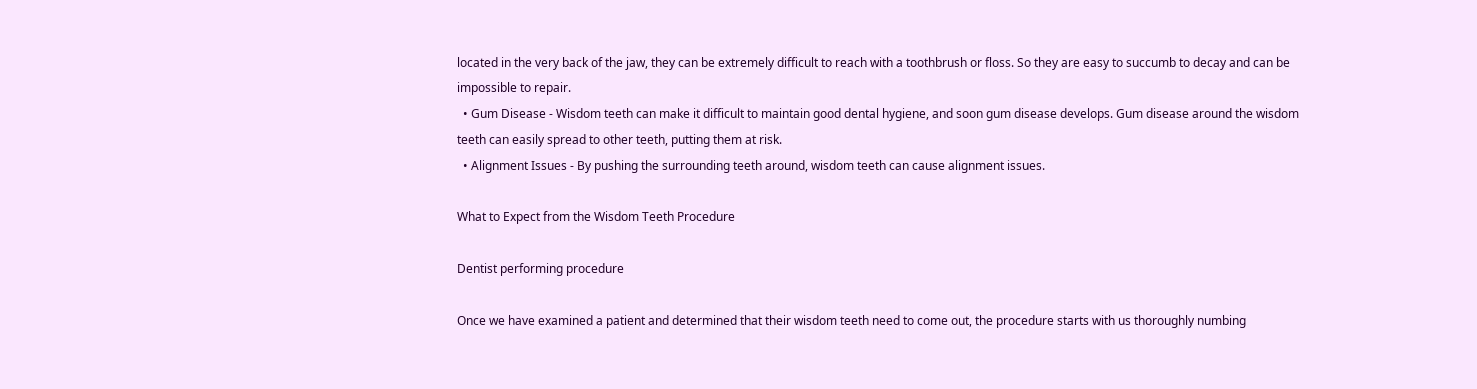located in the very back of the jaw, they can be extremely difficult to reach with a toothbrush or floss. So they are easy to succumb to decay and can be impossible to repair.
  • Gum Disease - Wisdom teeth can make it difficult to maintain good dental hygiene, and soon gum disease develops. Gum disease around the wisdom teeth can easily spread to other teeth, putting them at risk.
  • Alignment Issues - By pushing the surrounding teeth around, wisdom teeth can cause alignment issues.

What to Expect from the Wisdom Teeth Procedure

Dentist performing procedure

Once we have examined a patient and determined that their wisdom teeth need to come out, the procedure starts with us thoroughly numbing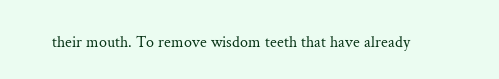their mouth. To remove wisdom teeth that have already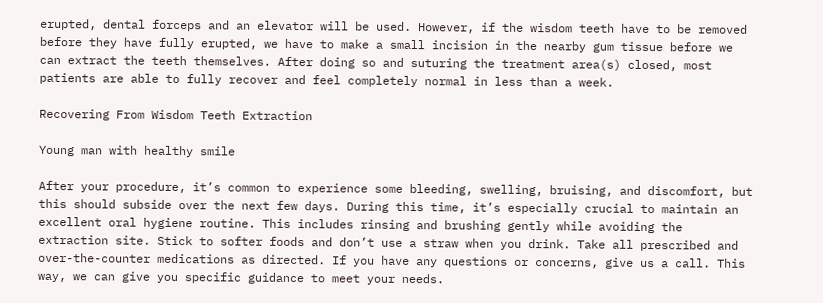erupted, dental forceps and an elevator will be used. However, if the wisdom teeth have to be removed before they have fully erupted, we have to make a small incision in the nearby gum tissue before we can extract the teeth themselves. After doing so and suturing the treatment area(s) closed, most patients are able to fully recover and feel completely normal in less than a week.

Recovering From Wisdom Teeth Extraction

Young man with healthy smile

After your procedure, it’s common to experience some bleeding, swelling, bruising, and discomfort, but this should subside over the next few days. During this time, it’s especially crucial to maintain an excellent oral hygiene routine. This includes rinsing and brushing gently while avoiding the extraction site. Stick to softer foods and don’t use a straw when you drink. Take all prescribed and over-the-counter medications as directed. If you have any questions or concerns, give us a call. This way, we can give you specific guidance to meet your needs.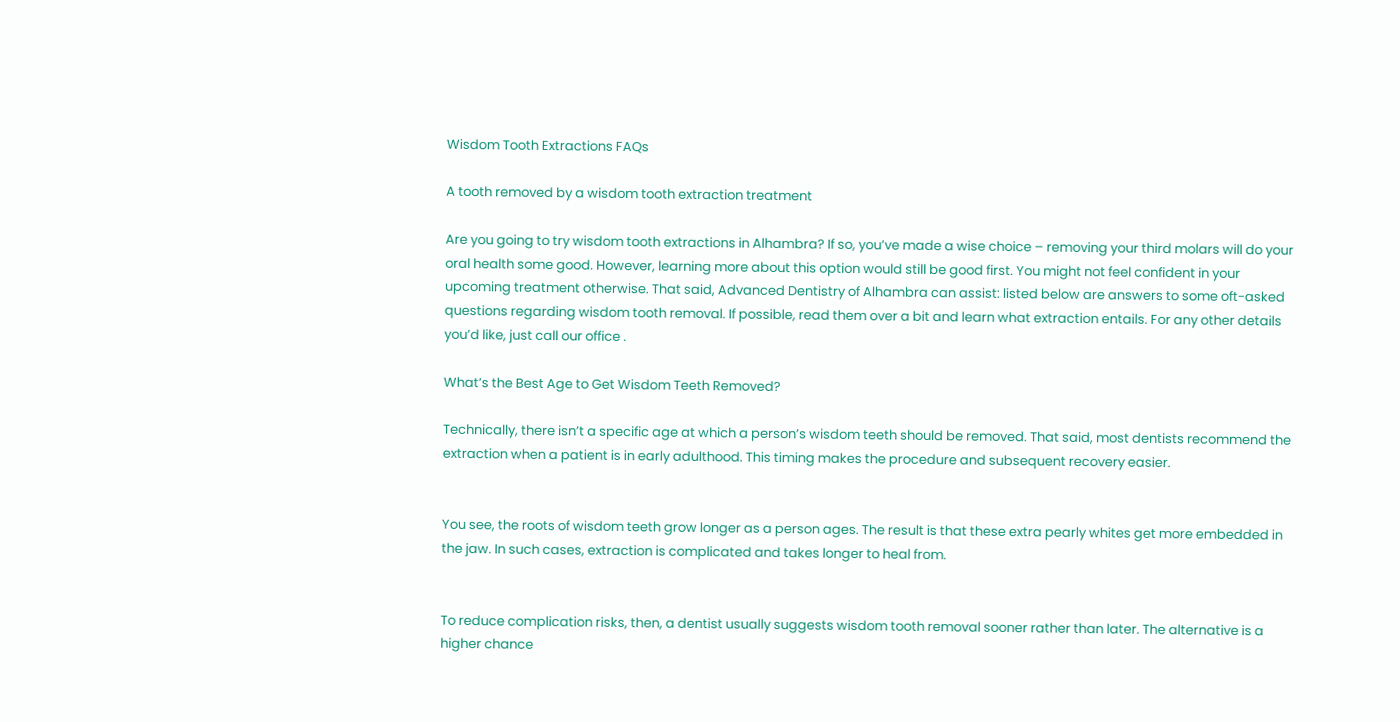Wisdom Tooth Extractions FAQs

A tooth removed by a wisdom tooth extraction treatment

Are you going to try wisdom tooth extractions in Alhambra? If so, you’ve made a wise choice – removing your third molars will do your oral health some good. However, learning more about this option would still be good first. You might not feel confident in your upcoming treatment otherwise. That said, Advanced Dentistry of Alhambra can assist: listed below are answers to some oft-asked questions regarding wisdom tooth removal. If possible, read them over a bit and learn what extraction entails. For any other details you’d like, just call our office .

What’s the Best Age to Get Wisdom Teeth Removed?

Technically, there isn’t a specific age at which a person’s wisdom teeth should be removed. That said, most dentists recommend the extraction when a patient is in early adulthood. This timing makes the procedure and subsequent recovery easier.


You see, the roots of wisdom teeth grow longer as a person ages. The result is that these extra pearly whites get more embedded in the jaw. In such cases, extraction is complicated and takes longer to heal from.


To reduce complication risks, then, a dentist usually suggests wisdom tooth removal sooner rather than later. The alternative is a higher chance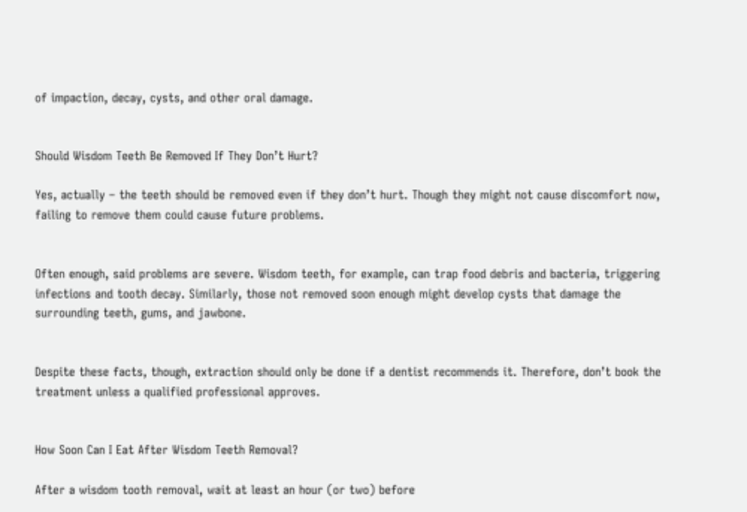of impaction, decay, cysts, and other oral damage.


Should Wisdom Teeth Be Removed If They Don’t Hurt?

Yes, actually – the teeth should be removed even if they don’t hurt. Though they might not cause discomfort now, failing to remove them could cause future problems.


Often enough, said problems are severe. Wisdom teeth, for example, can trap food debris and bacteria, triggering infections and tooth decay. Similarly, those not removed soon enough might develop cysts that damage the surrounding teeth, gums, and jawbone.


Despite these facts, though, extraction should only be done if a dentist recommends it. Therefore, don’t book the treatment unless a qualified professional approves.


How Soon Can I Eat After Wisdom Teeth Removal?

After a wisdom tooth removal, wait at least an hour (or two) before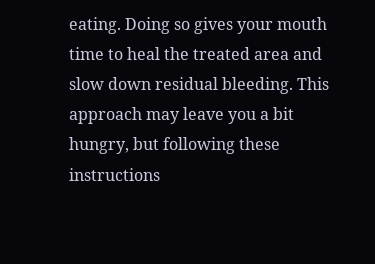eating. Doing so gives your mouth time to heal the treated area and slow down residual bleeding. This approach may leave you a bit hungry, but following these instructions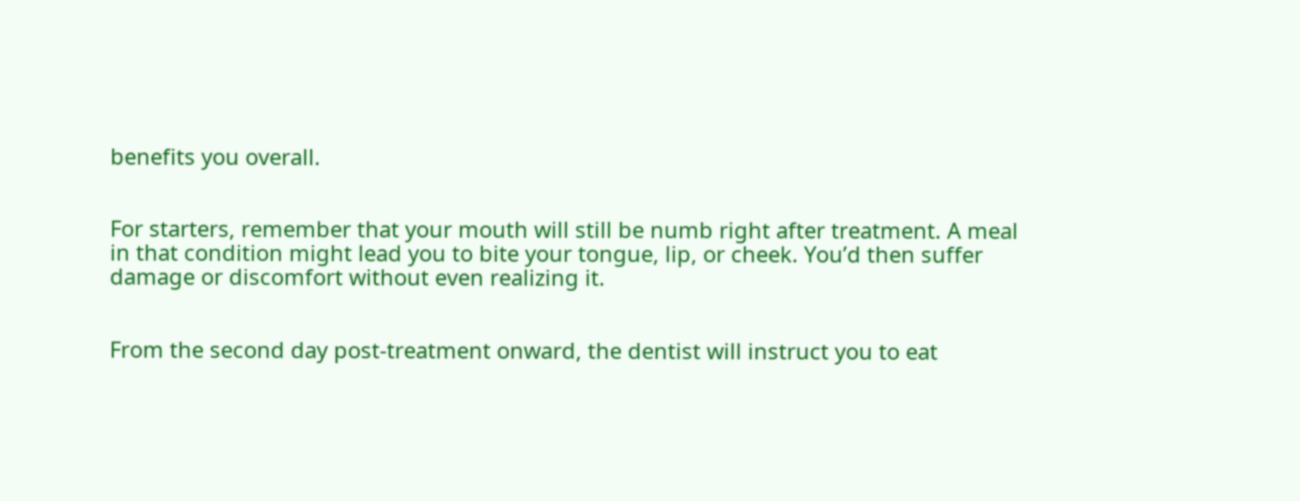benefits you overall.


For starters, remember that your mouth will still be numb right after treatment. A meal in that condition might lead you to bite your tongue, lip, or cheek. You’d then suffer damage or discomfort without even realizing it.


From the second day post-treatment onward, the dentist will instruct you to eat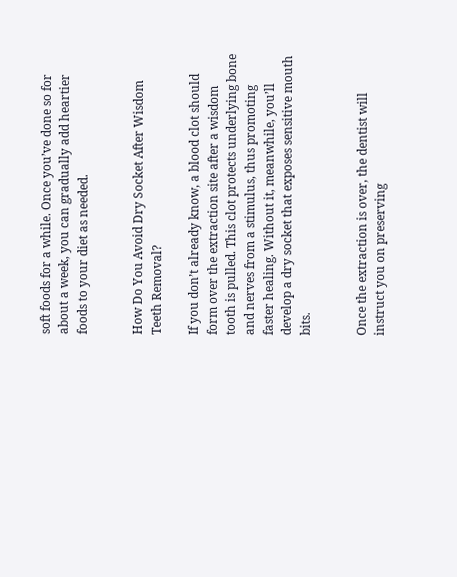soft foods for a while. Once you’ve done so for about a week, you can gradually add heartier foods to your diet as needed.


How Do You Avoid Dry Socket After Wisdom Teeth Removal?

If you don’t already know, a blood clot should form over the extraction site after a wisdom tooth is pulled. This clot protects underlying bone and nerves from a stimulus, thus promoting faster healing. Without it, meanwhile, you’ll develop a dry socket that exposes sensitive mouth bits.


Once the extraction is over, the dentist will instruct you on preserving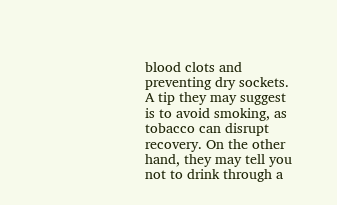blood clots and preventing dry sockets. A tip they may suggest is to avoid smoking, as tobacco can disrupt recovery. On the other hand, they may tell you not to drink through a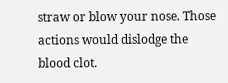straw or blow your nose. Those actions would dislodge the blood clot.